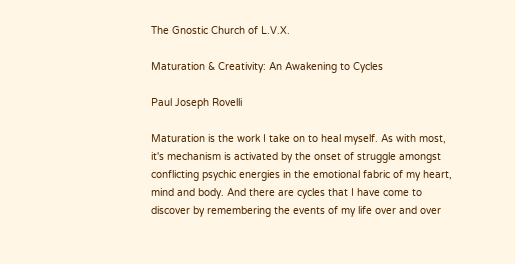The Gnostic Church of L.V.X.

Maturation & Creativity: An Awakening to Cycles

Paul Joseph Rovelli

Maturation is the work I take on to heal myself. As with most, it's mechanism is activated by the onset of struggle amongst conflicting psychic energies in the emotional fabric of my heart, mind and body. And there are cycles that I have come to discover by remembering the events of my life over and over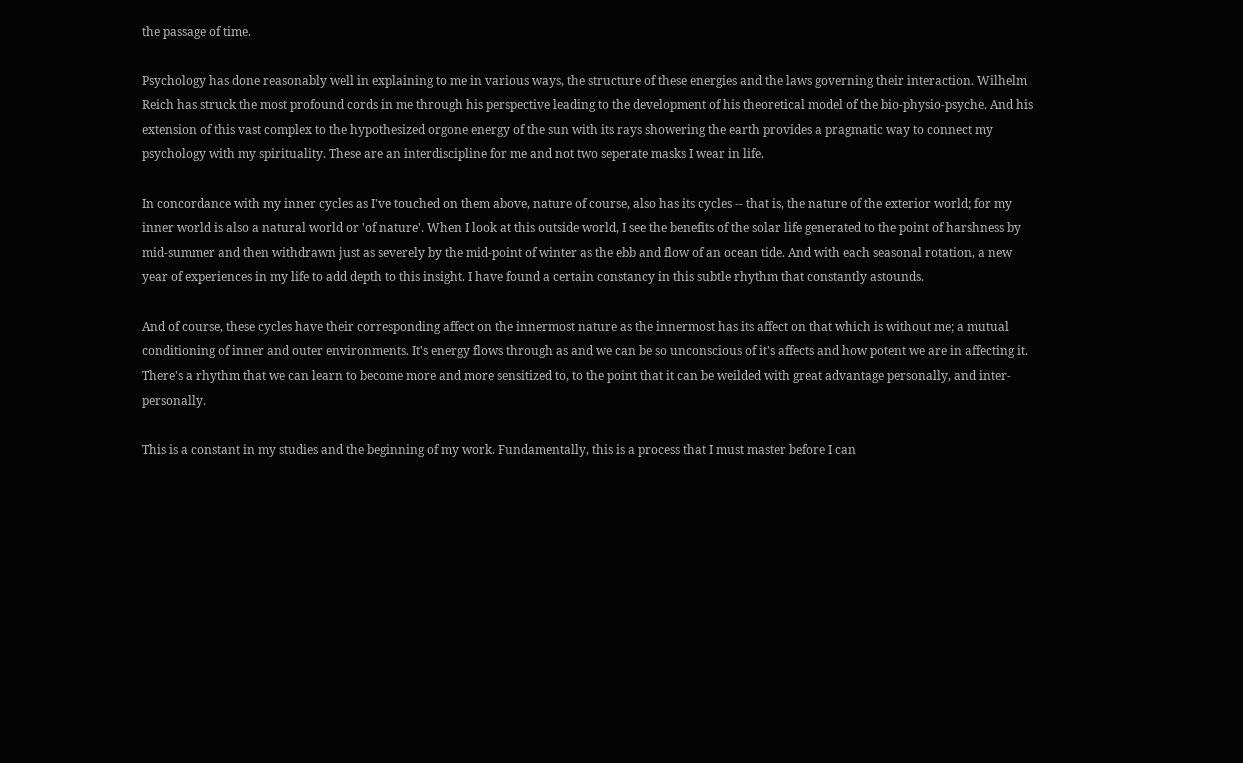the passage of time.

Psychology has done reasonably well in explaining to me in various ways, the structure of these energies and the laws governing their interaction. Wilhelm Reich has struck the most profound cords in me through his perspective leading to the development of his theoretical model of the bio-physio-psyche. And his extension of this vast complex to the hypothesized orgone energy of the sun with its rays showering the earth provides a pragmatic way to connect my psychology with my spirituality. These are an interdiscipline for me and not two seperate masks I wear in life.

In concordance with my inner cycles as I've touched on them above, nature of course, also has its cycles -- that is, the nature of the exterior world; for my inner world is also a natural world or 'of nature'. When I look at this outside world, I see the benefits of the solar life generated to the point of harshness by mid-summer and then withdrawn just as severely by the mid-point of winter as the ebb and flow of an ocean tide. And with each seasonal rotation, a new year of experiences in my life to add depth to this insight. I have found a certain constancy in this subtle rhythm that constantly astounds.

And of course, these cycles have their corresponding affect on the innermost nature as the innermost has its affect on that which is without me; a mutual conditioning of inner and outer environments. It's energy flows through as and we can be so unconscious of it's affects and how potent we are in affecting it. There's a rhythm that we can learn to become more and more sensitized to, to the point that it can be weilded with great advantage personally, and inter-personally.

This is a constant in my studies and the beginning of my work. Fundamentally, this is a process that I must master before I can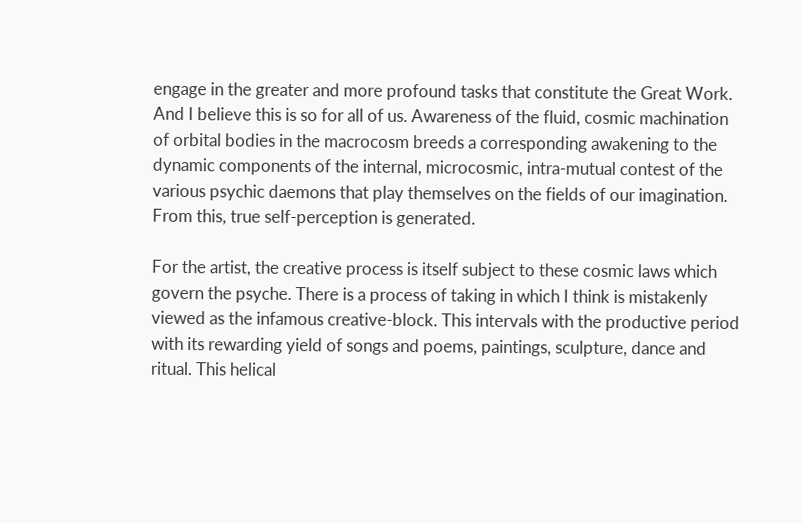engage in the greater and more profound tasks that constitute the Great Work. And I believe this is so for all of us. Awareness of the fluid, cosmic machination of orbital bodies in the macrocosm breeds a corresponding awakening to the dynamic components of the internal, microcosmic, intra-mutual contest of the various psychic daemons that play themselves on the fields of our imagination. From this, true self-perception is generated.

For the artist, the creative process is itself subject to these cosmic laws which govern the psyche. There is a process of taking in which I think is mistakenly viewed as the infamous creative-block. This intervals with the productive period with its rewarding yield of songs and poems, paintings, sculpture, dance and ritual. This helical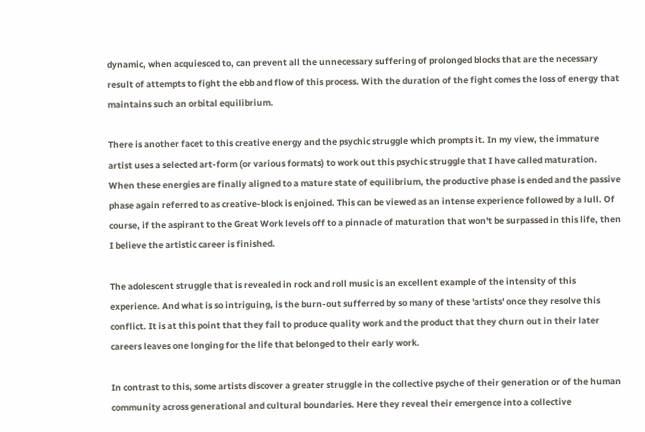dynamic, when acquiesced to, can prevent all the unnecessary suffering of prolonged blocks that are the necessary result of attempts to fight the ebb and flow of this process. With the duration of the fight comes the loss of energy that maintains such an orbital equilibrium.

There is another facet to this creative energy and the psychic struggle which prompts it. In my view, the immature artist uses a selected art-form (or various formats) to work out this psychic struggle that I have called maturation. When these energies are finally aligned to a mature state of equilibrium, the productive phase is ended and the passive phase again referred to as creative-block is enjoined. This can be viewed as an intense experience followed by a lull. Of course, if the aspirant to the Great Work levels off to a pinnacle of maturation that won't be surpassed in this life, then I believe the artistic career is finished.

The adolescent struggle that is revealed in rock and roll music is an excellent example of the intensity of this experience. And what is so intriguing, is the burn-out sufferred by so many of these 'artists' once they resolve this conflict. It is at this point that they fail to produce quality work and the product that they churn out in their later careers leaves one longing for the life that belonged to their early work.

In contrast to this, some artists discover a greater struggle in the collective psyche of their generation or of the human community across generational and cultural boundaries. Here they reveal their emergence into a collective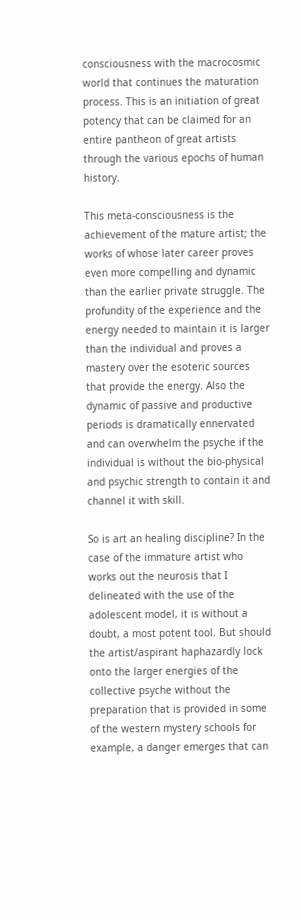consciousness with the macrocosmic world that continues the maturation process. This is an initiation of great potency that can be claimed for an entire pantheon of great artists through the various epochs of human history.

This meta-consciousness is the achievement of the mature artist; the works of whose later career proves even more compelling and dynamic than the earlier private struggle. The profundity of the experience and the energy needed to maintain it is larger than the individual and proves a mastery over the esoteric sources that provide the energy. Also the dynamic of passive and productive periods is dramatically ennervated and can overwhelm the psyche if the individual is without the bio-physical and psychic strength to contain it and channel it with skill.

So is art an healing discipline? In the case of the immature artist who works out the neurosis that I delineated with the use of the adolescent model, it is without a doubt, a most potent tool. But should the artist/aspirant haphazardly lock onto the larger energies of the collective psyche without the preparation that is provided in some of the western mystery schools for example, a danger emerges that can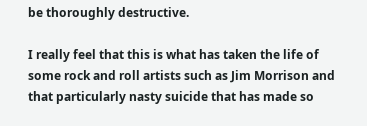be thoroughly destructive.

I really feel that this is what has taken the life of some rock and roll artists such as Jim Morrison and that particularly nasty suicide that has made so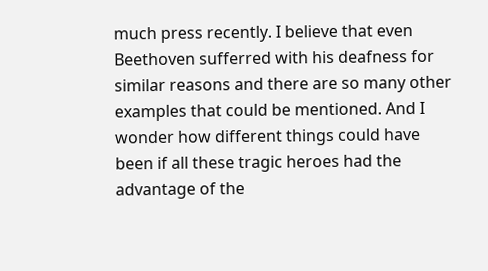much press recently. I believe that even Beethoven sufferred with his deafness for similar reasons and there are so many other examples that could be mentioned. And I wonder how different things could have been if all these tragic heroes had the advantage of the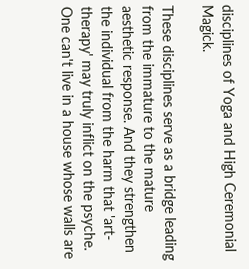disciplines of Yoga and High Ceremonial Magick.

These disciplines serve as a bridge leading from the immature to the mature aesthetic response. And they strengthen the individual from the harm that 'art-therapy' may truly inflict on the psyche. One can't live in a house whose walls are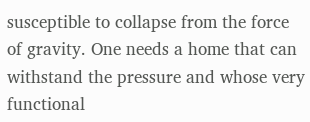susceptible to collapse from the force of gravity. One needs a home that can withstand the pressure and whose very functional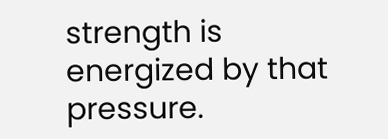strength is energized by that pressure.